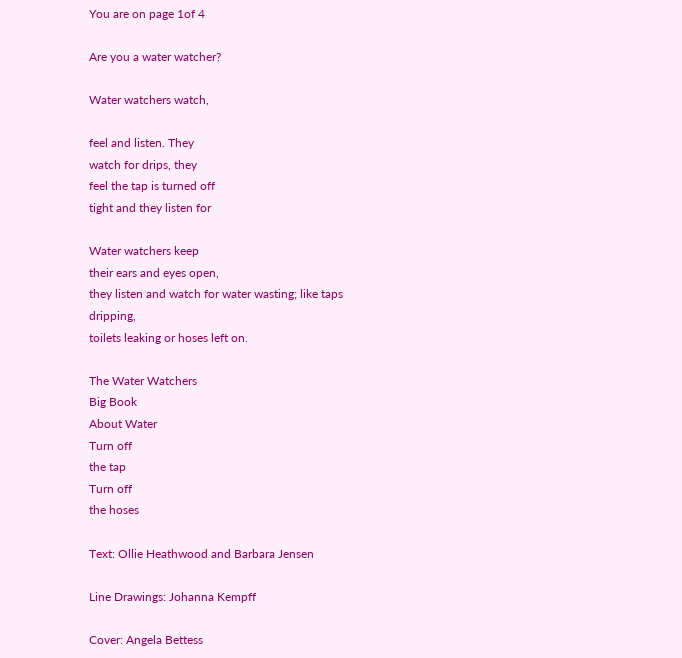You are on page 1of 4

Are you a water watcher?

Water watchers watch,

feel and listen. They
watch for drips, they
feel the tap is turned off
tight and they listen for

Water watchers keep
their ears and eyes open,
they listen and watch for water wasting; like taps dripping,
toilets leaking or hoses left on.

The Water Watchers
Big Book
About Water
Turn off
the tap
Turn off
the hoses

Text: Ollie Heathwood and Barbara Jensen

Line Drawings: Johanna Kempff

Cover: Angela Bettess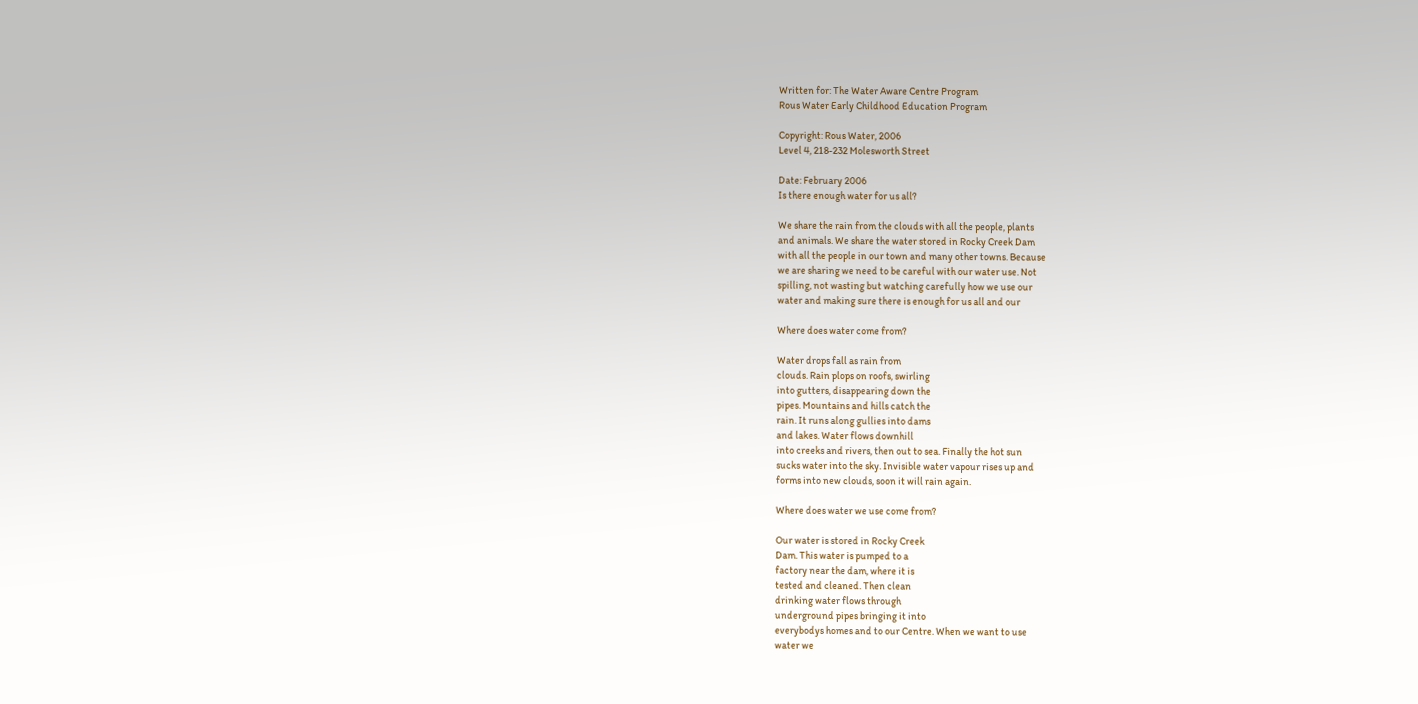Written for: The Water Aware Centre Program
Rous Water Early Childhood Education Program

Copyright: Rous Water, 2006
Level 4, 218-232 Molesworth Street

Date: February 2006
Is there enough water for us all?

We share the rain from the clouds with all the people, plants
and animals. We share the water stored in Rocky Creek Dam
with all the people in our town and many other towns. Because
we are sharing we need to be careful with our water use. Not
spilling, not wasting but watching carefully how we use our
water and making sure there is enough for us all and our

Where does water come from?

Water drops fall as rain from
clouds. Rain plops on roofs, swirling
into gutters, disappearing down the
pipes. Mountains and hills catch the
rain. It runs along gullies into dams
and lakes. Water flows downhill
into creeks and rivers, then out to sea. Finally the hot sun
sucks water into the sky. Invisible water vapour rises up and
forms into new clouds, soon it will rain again.

Where does water we use come from?

Our water is stored in Rocky Creek
Dam. This water is pumped to a
factory near the dam, where it is
tested and cleaned. Then clean
drinking water flows through
underground pipes bringing it into
everybodys homes and to our Centre. When we want to use
water we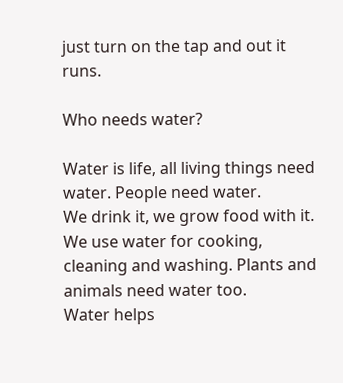just turn on the tap and out it runs.

Who needs water?

Water is life, all living things need water. People need water.
We drink it, we grow food with it. We use water for cooking,
cleaning and washing. Plants and animals need water too.
Water helps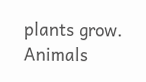plants grow. Animals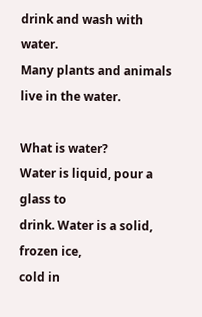drink and wash with water.
Many plants and animals live in the water.

What is water?
Water is liquid, pour a glass to
drink. Water is a solid, frozen ice,
cold in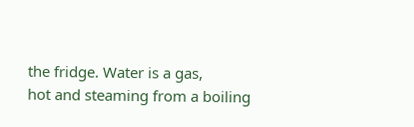the fridge. Water is a gas,
hot and steaming from a boiling